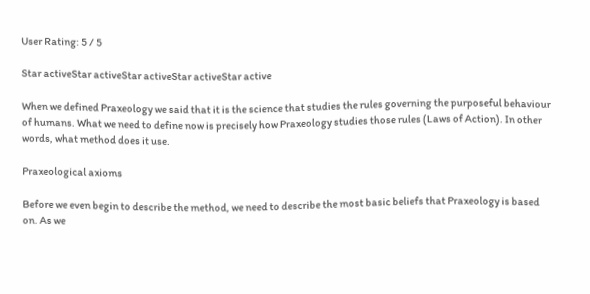User Rating: 5 / 5

Star activeStar activeStar activeStar activeStar active

When we defined Praxeology we said that it is the science that studies the rules governing the purposeful behaviour of humans. What we need to define now is precisely how Praxeology studies those rules (Laws of Action). In other words, what method does it use.

Praxeological axioms

Before we even begin to describe the method, we need to describe the most basic beliefs that Praxeology is based on. As we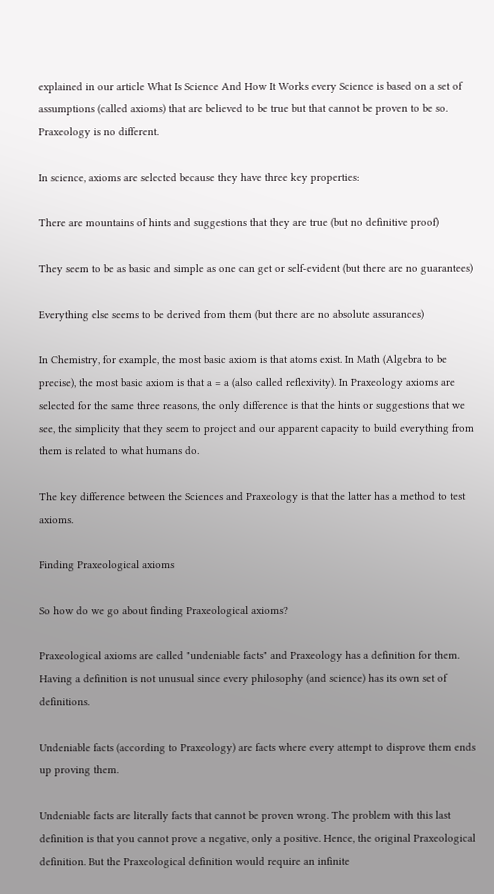explained in our article What Is Science And How It Works every Science is based on a set of assumptions (called axioms) that are believed to be true but that cannot be proven to be so. Praxeology is no different.

In science, axioms are selected because they have three key properties:

There are mountains of hints and suggestions that they are true (but no definitive proof)

They seem to be as basic and simple as one can get or self-evident (but there are no guarantees)

Everything else seems to be derived from them (but there are no absolute assurances)

In Chemistry, for example, the most basic axiom is that atoms exist. In Math (Algebra to be precise), the most basic axiom is that a = a (also called reflexivity). In Praxeology axioms are selected for the same three reasons, the only difference is that the hints or suggestions that we see, the simplicity that they seem to project and our apparent capacity to build everything from them is related to what humans do.

The key difference between the Sciences and Praxeology is that the latter has a method to test axioms.

Finding Praxeological axioms

So how do we go about finding Praxeological axioms?

Praxeological axioms are called "undeniable facts" and Praxeology has a definition for them. Having a definition is not unusual since every philosophy (and science) has its own set of definitions.

Undeniable facts (according to Praxeology) are facts where every attempt to disprove them ends up proving them.

Undeniable facts are literally facts that cannot be proven wrong. The problem with this last definition is that you cannot prove a negative, only a positive. Hence, the original Praxeological definition. But the Praxeological definition would require an infinite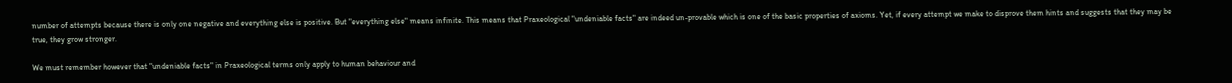number of attempts because there is only one negative and everything else is positive. But "everything else" means infinite. This means that Praxeological "undeniable facts" are indeed un-provable which is one of the basic properties of axioms. Yet, if every attempt we make to disprove them hints and suggests that they may be true, they grow stronger.

We must remember however that "undeniable facts" in Praxeological terms only apply to human behaviour and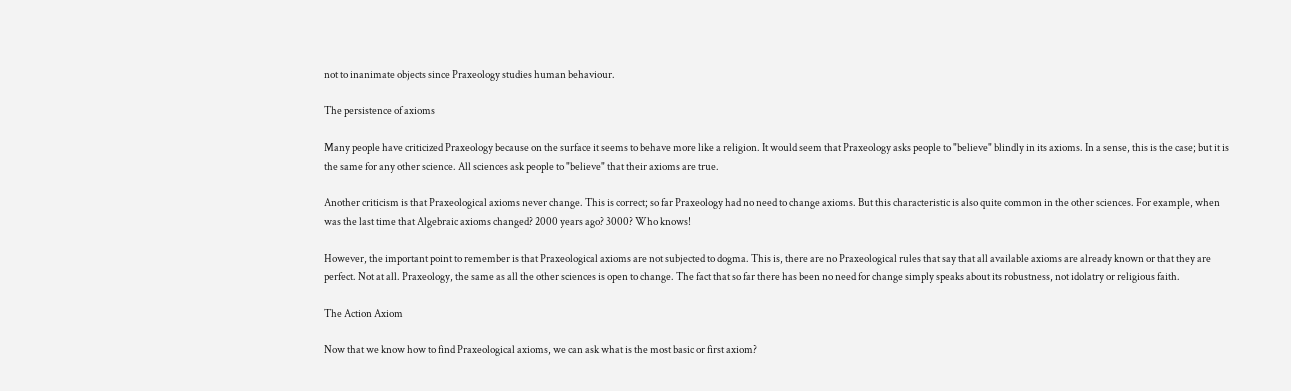not to inanimate objects since Praxeology studies human behaviour.

The persistence of axioms

Many people have criticized Praxeology because on the surface it seems to behave more like a religion. It would seem that Praxeology asks people to "believe" blindly in its axioms. In a sense, this is the case; but it is the same for any other science. All sciences ask people to "believe" that their axioms are true.

Another criticism is that Praxeological axioms never change. This is correct; so far Praxeology had no need to change axioms. But this characteristic is also quite common in the other sciences. For example, when was the last time that Algebraic axioms changed? 2000 years ago? 3000? Who knows!

However, the important point to remember is that Praxeological axioms are not subjected to dogma. This is, there are no Praxeological rules that say that all available axioms are already known or that they are perfect. Not at all. Praxeology, the same as all the other sciences is open to change. The fact that so far there has been no need for change simply speaks about its robustness, not idolatry or religious faith.

The Action Axiom

Now that we know how to find Praxeological axioms, we can ask what is the most basic or first axiom?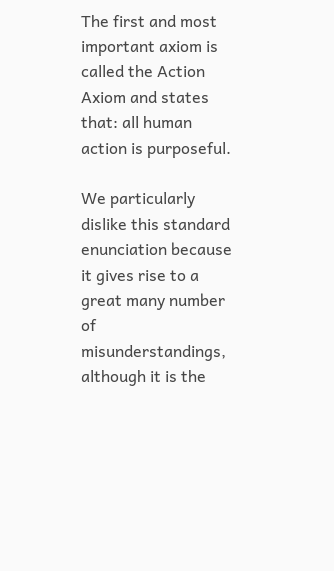The first and most important axiom is called the Action Axiom and states that: all human action is purposeful.

We particularly dislike this standard enunciation because it gives rise to a great many number of misunderstandings, although it is the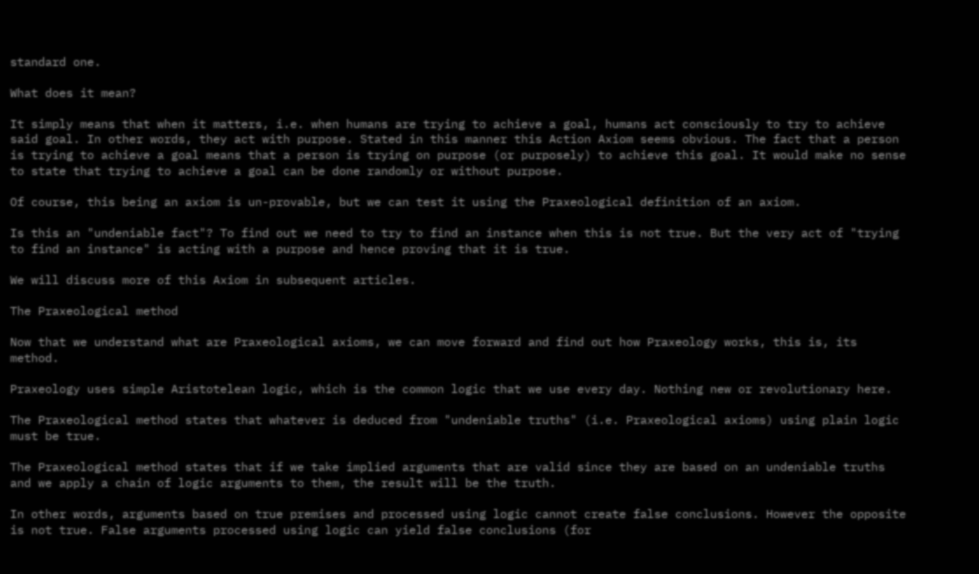standard one.

What does it mean?

It simply means that when it matters, i.e. when humans are trying to achieve a goal, humans act consciously to try to achieve said goal. In other words, they act with purpose. Stated in this manner this Action Axiom seems obvious. The fact that a person is trying to achieve a goal means that a person is trying on purpose (or purposely) to achieve this goal. It would make no sense to state that trying to achieve a goal can be done randomly or without purpose.

Of course, this being an axiom is un-provable, but we can test it using the Praxeological definition of an axiom.

Is this an "undeniable fact"? To find out we need to try to find an instance when this is not true. But the very act of "trying to find an instance" is acting with a purpose and hence proving that it is true.

We will discuss more of this Axiom in subsequent articles.

The Praxeological method

Now that we understand what are Praxeological axioms, we can move forward and find out how Praxeology works, this is, its method.

Praxeology uses simple Aristotelean logic, which is the common logic that we use every day. Nothing new or revolutionary here.

The Praxeological method states that whatever is deduced from "undeniable truths" (i.e. Praxeological axioms) using plain logic must be true.

The Praxeological method states that if we take implied arguments that are valid since they are based on an undeniable truths and we apply a chain of logic arguments to them, the result will be the truth.

In other words, arguments based on true premises and processed using logic cannot create false conclusions. However the opposite is not true. False arguments processed using logic can yield false conclusions (for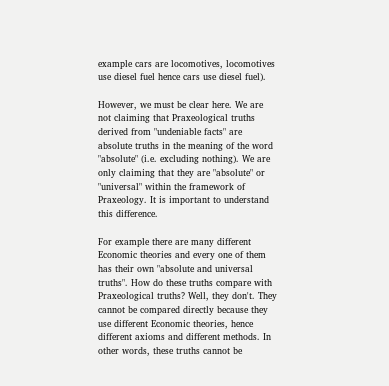example cars are locomotives, locomotives use diesel fuel hence cars use diesel fuel).

However, we must be clear here. We are not claiming that Praxeological truths derived from "undeniable facts" are absolute truths in the meaning of the word "absolute" (i.e. excluding nothing). We are only claiming that they are "absolute" or "universal" within the framework of Praxeology. It is important to understand this difference.

For example there are many different Economic theories and every one of them has their own "absolute and universal truths". How do these truths compare with Praxeological truths? Well, they don't. They cannot be compared directly because they use different Economic theories, hence different axioms and different methods. In other words, these truths cannot be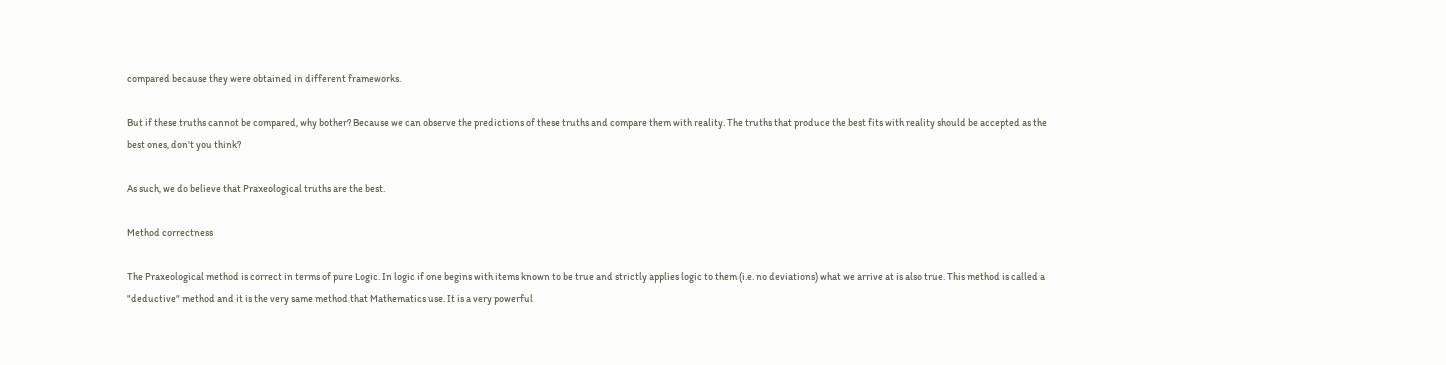compared because they were obtained in different frameworks.

But if these truths cannot be compared, why bother? Because we can observe the predictions of these truths and compare them with reality. The truths that produce the best fits with reality should be accepted as the best ones, don't you think?

As such, we do believe that Praxeological truths are the best.

Method correctness

The Praxeological method is correct in terms of pure Logic. In logic if one begins with items known to be true and strictly applies logic to them (i.e. no deviations) what we arrive at is also true. This method is called a "deductive" method and it is the very same method that Mathematics use. It is a very powerful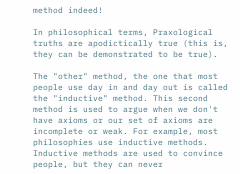method indeed!

In philosophical terms, Praxological truths are apodictically true (this is, they can be demonstrated to be true).

The "other" method, the one that most people use day in and day out is called the "inductive" method. This second method is used to argue when we don't have axioms or our set of axioms are incomplete or weak. For example, most philosophies use inductive methods. Inductive methods are used to convince people, but they can never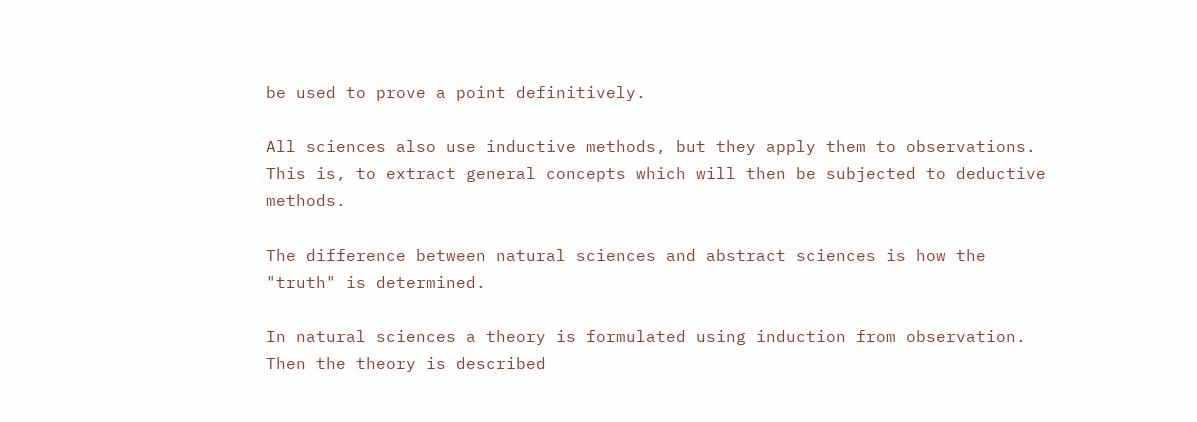be used to prove a point definitively.

All sciences also use inductive methods, but they apply them to observations. This is, to extract general concepts which will then be subjected to deductive methods.

The difference between natural sciences and abstract sciences is how the "truth" is determined.

In natural sciences a theory is formulated using induction from observation. Then the theory is described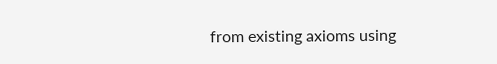from existing axioms using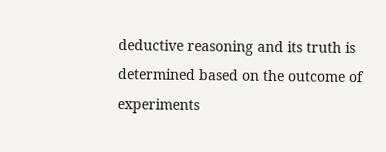deductive reasoning and its truth is determined based on the outcome of experiments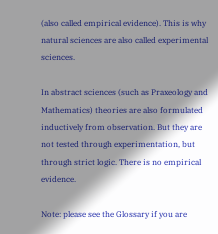(also called empirical evidence). This is why natural sciences are also called experimental sciences.

In abstract sciences (such as Praxeology and Mathematics) theories are also formulated inductively from observation. But they are not tested through experimentation, but through strict logic. There is no empirical evidence.

Note: please see the Glossary if you are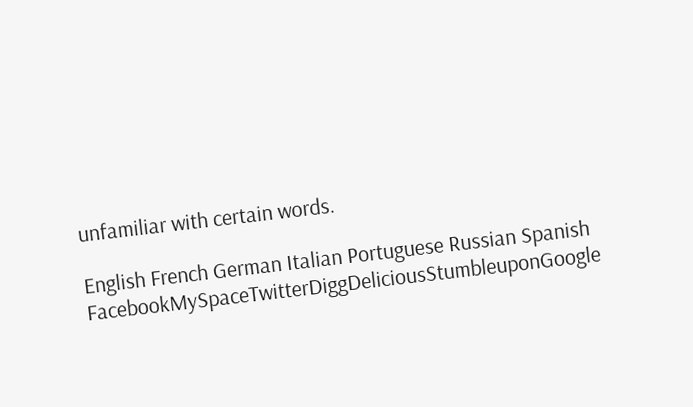unfamiliar with certain words.

English French German Italian Portuguese Russian Spanish
FacebookMySpaceTwitterDiggDeliciousStumbleuponGoogle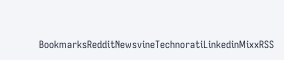BookmarksRedditNewsvineTechnoratiLinkedinMixxRSS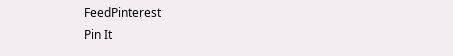FeedPinterest
Pin It